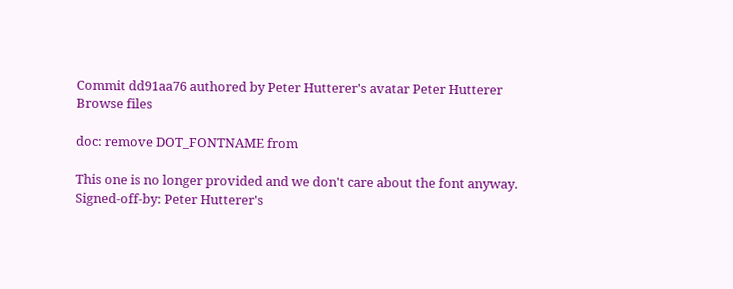Commit dd91aa76 authored by Peter Hutterer's avatar Peter Hutterer
Browse files

doc: remove DOT_FONTNAME from

This one is no longer provided and we don't care about the font anyway.
Signed-off-by: Peter Hutterer's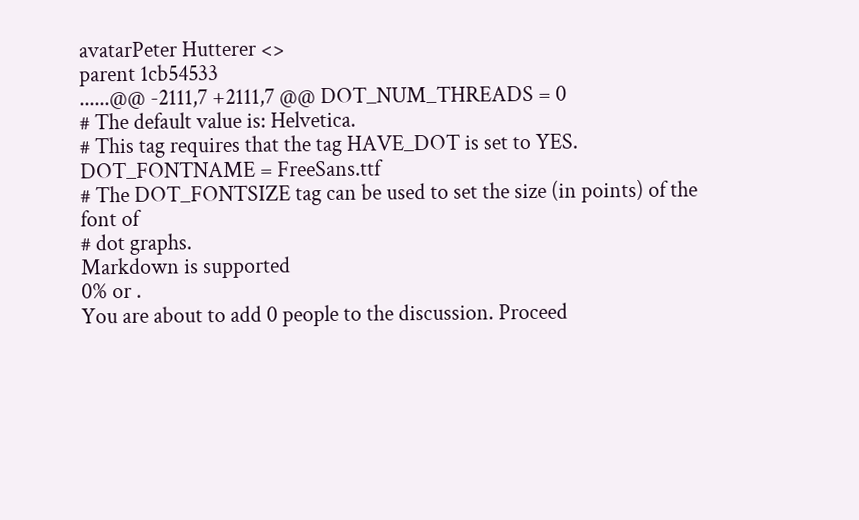avatarPeter Hutterer <>
parent 1cb54533
......@@ -2111,7 +2111,7 @@ DOT_NUM_THREADS = 0
# The default value is: Helvetica.
# This tag requires that the tag HAVE_DOT is set to YES.
DOT_FONTNAME = FreeSans.ttf
# The DOT_FONTSIZE tag can be used to set the size (in points) of the font of
# dot graphs.
Markdown is supported
0% or .
You are about to add 0 people to the discussion. Proceed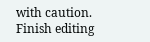with caution.
Finish editing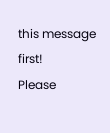this message first!
Please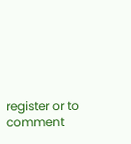register or to comment